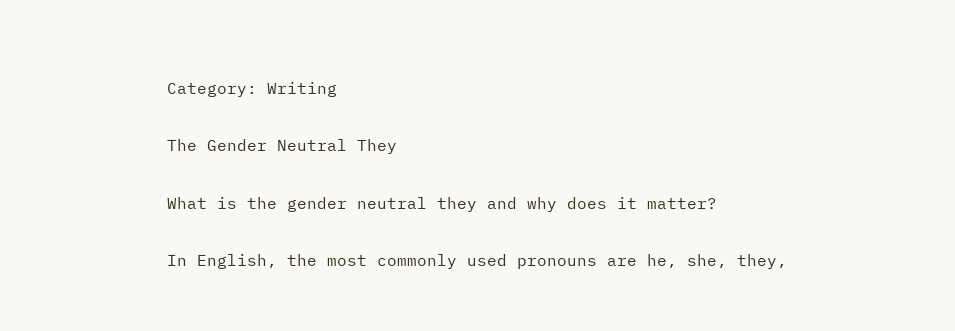Category: Writing

The Gender Neutral They

What is the gender neutral they and why does it matter?

In English, the most commonly used pronouns are he, she, they,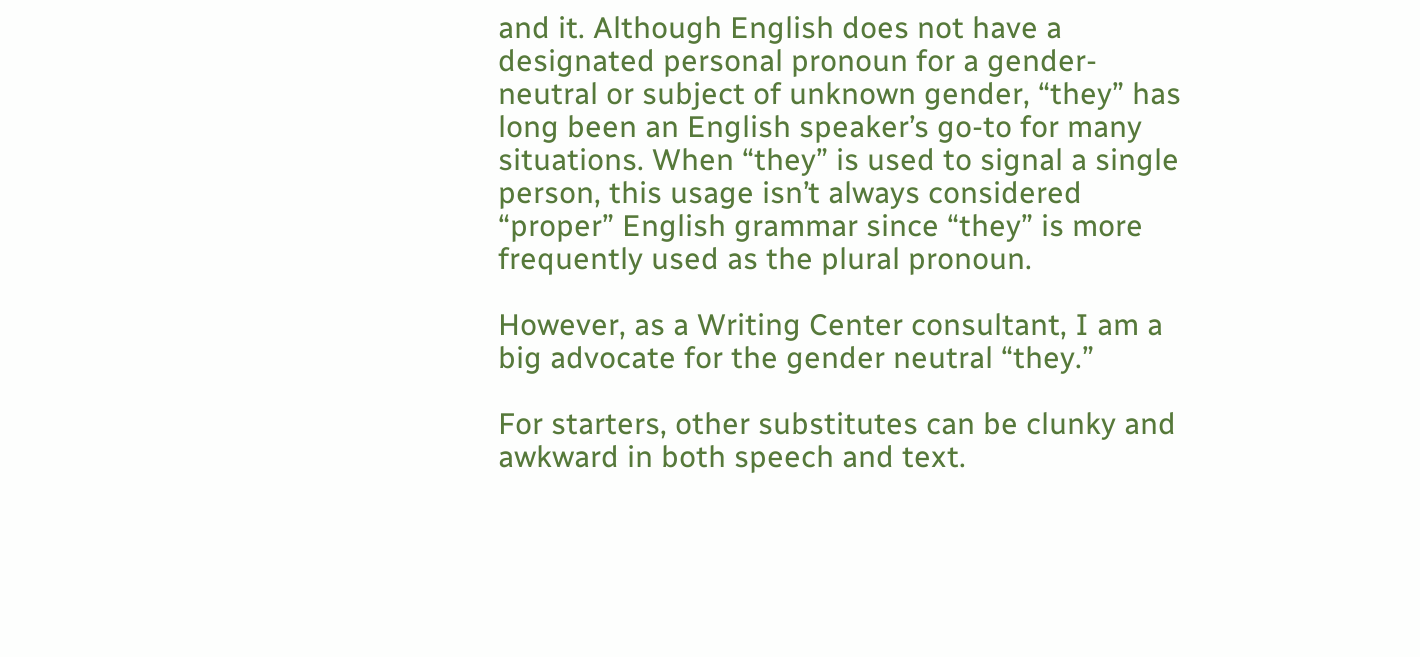and it. Although English does not have a designated personal pronoun for a gender-neutral or subject of unknown gender, “they” has long been an English speaker’s go-to for many situations. When “they” is used to signal a single person, this usage isn’t always considered “proper” English grammar since “they” is more frequently used as the plural pronoun.

However, as a Writing Center consultant, I am a big advocate for the gender neutral “they.”

For starters, other substitutes can be clunky and awkward in both speech and text.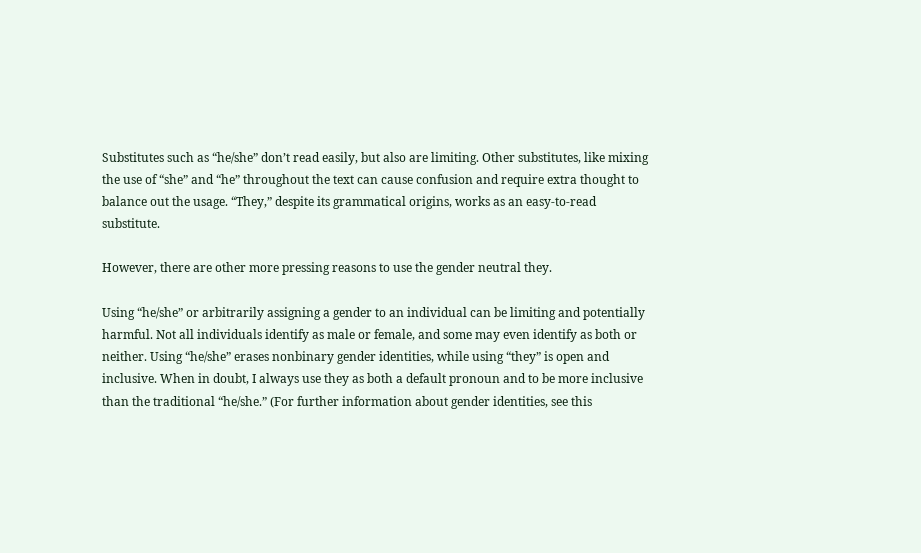Substitutes such as “he/she” don’t read easily, but also are limiting. Other substitutes, like mixing the use of “she” and “he” throughout the text can cause confusion and require extra thought to balance out the usage. “They,” despite its grammatical origins, works as an easy-to-read substitute.

However, there are other more pressing reasons to use the gender neutral they.

Using “he/she” or arbitrarily assigning a gender to an individual can be limiting and potentially harmful. Not all individuals identify as male or female, and some may even identify as both or neither. Using “he/she” erases nonbinary gender identities, while using “they” is open and inclusive. When in doubt, I always use they as both a default pronoun and to be more inclusive than the traditional “he/she.” (For further information about gender identities, see this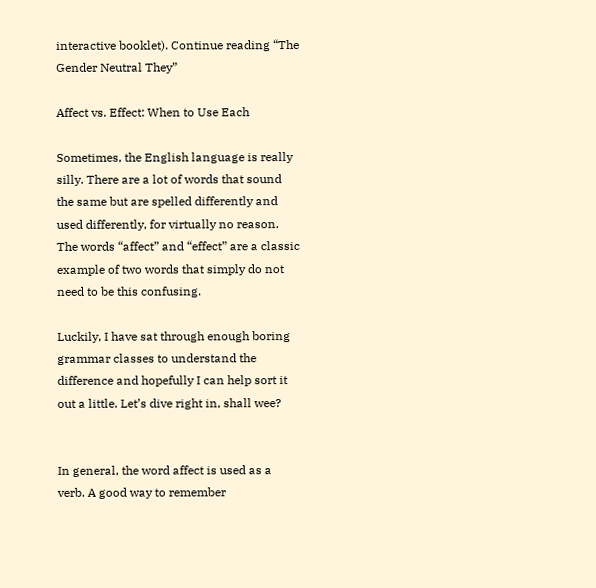interactive booklet). Continue reading “The Gender Neutral They”

Affect vs. Effect: When to Use Each

Sometimes, the English language is really silly. There are a lot of words that sound the same but are spelled differently and used differently, for virtually no reason. The words “affect” and “effect” are a classic example of two words that simply do not need to be this confusing.

Luckily, I have sat through enough boring grammar classes to understand the difference and hopefully I can help sort it out a little. Let’s dive right in, shall wee?


In general, the word affect is used as a verb. A good way to remember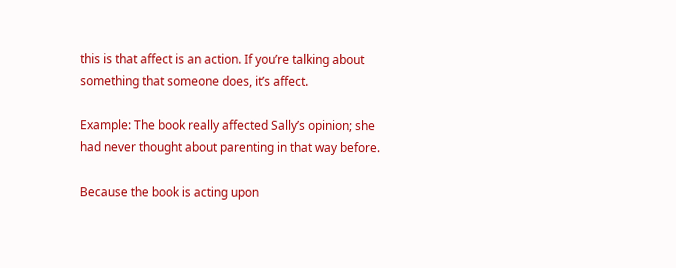this is that affect is an action. If you’re talking about something that someone does, it’s affect.

Example: The book really affected Sally’s opinion; she had never thought about parenting in that way before.

Because the book is acting upon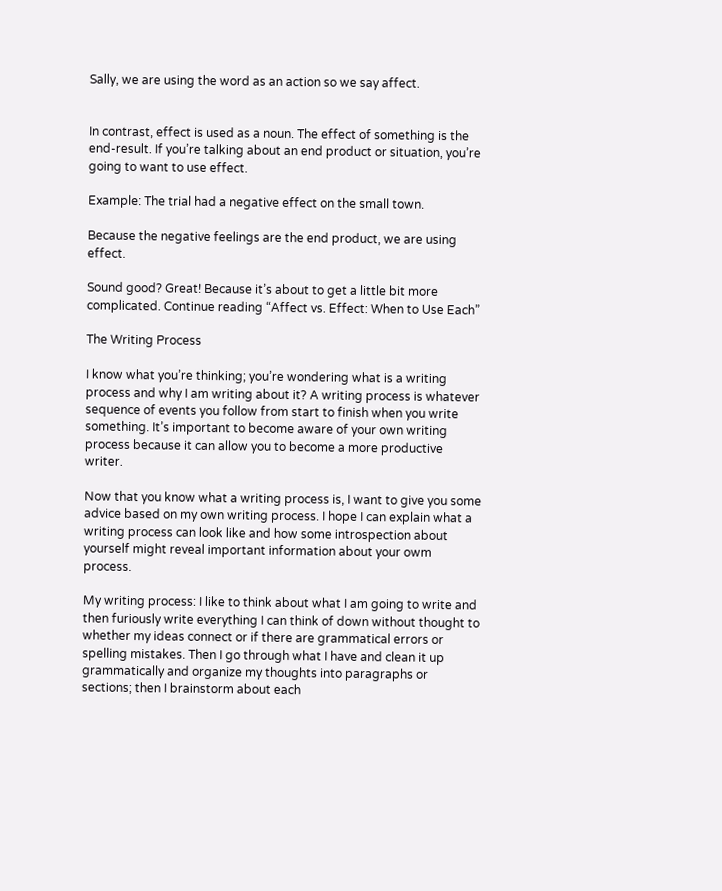Sally, we are using the word as an action so we say affect.


In contrast, effect is used as a noun. The effect of something is the end-result. If you’re talking about an end product or situation, you’re going to want to use effect.

Example: The trial had a negative effect on the small town.

Because the negative feelings are the end product, we are using effect.

Sound good? Great! Because it’s about to get a little bit more complicated. Continue reading “Affect vs. Effect: When to Use Each”

The Writing Process

I know what you’re thinking; you’re wondering what is a writing process and why I am writing about it? A writing process is whatever sequence of events you follow from start to finish when you write something. It’s important to become aware of your own writing process because it can allow you to become a more productive writer.

Now that you know what a writing process is, I want to give you some advice based on my own writing process. I hope I can explain what a writing process can look like and how some introspection about yourself might reveal important information about your owm process.

My writing process: I like to think about what I am going to write and then furiously write everything I can think of down without thought to whether my ideas connect or if there are grammatical errors or spelling mistakes. Then I go through what I have and clean it up grammatically and organize my thoughts into paragraphs or sections; then I brainstorm about each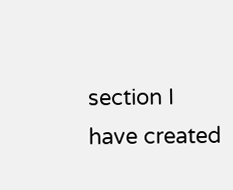section I have created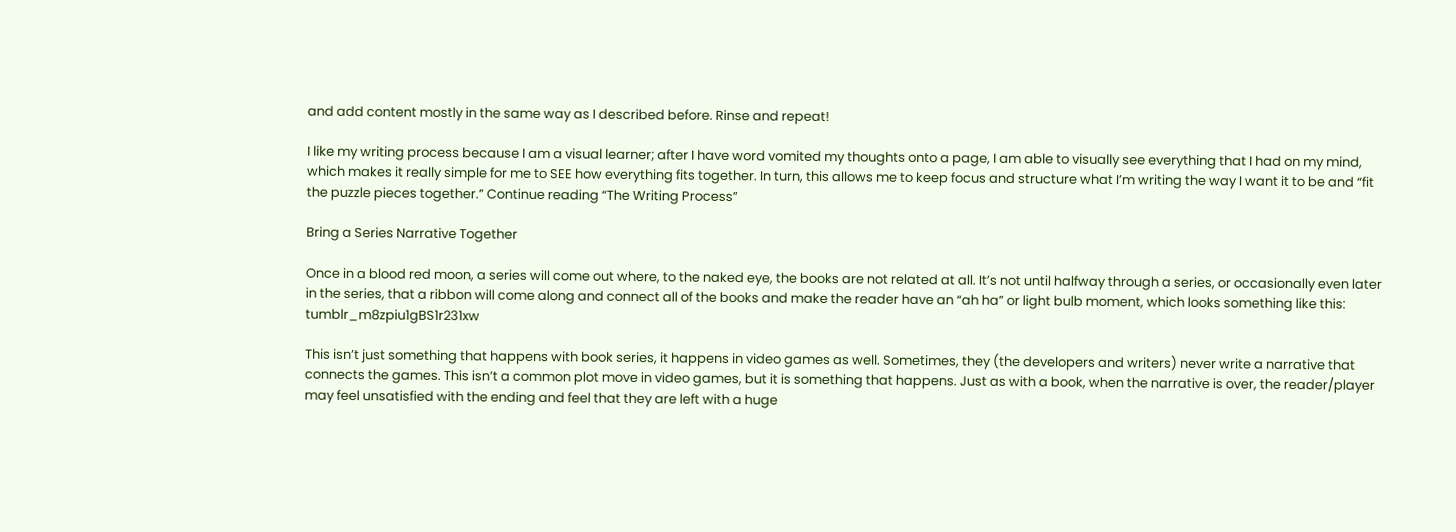and add content mostly in the same way as I described before. Rinse and repeat!

I like my writing process because I am a visual learner; after I have word vomited my thoughts onto a page, I am able to visually see everything that I had on my mind, which makes it really simple for me to SEE how everything fits together. In turn, this allows me to keep focus and structure what I’m writing the way I want it to be and “fit the puzzle pieces together.” Continue reading “The Writing Process”

Bring a Series Narrative Together

Once in a blood red moon, a series will come out where, to the naked eye, the books are not related at all. It’s not until halfway through a series, or occasionally even later in the series, that a ribbon will come along and connect all of the books and make the reader have an “ah ha” or light bulb moment, which looks something like this: tumblr_m8zpiu1gBS1r231xw

This isn’t just something that happens with book series, it happens in video games as well. Sometimes, they (the developers and writers) never write a narrative that connects the games. This isn’t a common plot move in video games, but it is something that happens. Just as with a book, when the narrative is over, the reader/player may feel unsatisfied with the ending and feel that they are left with a huge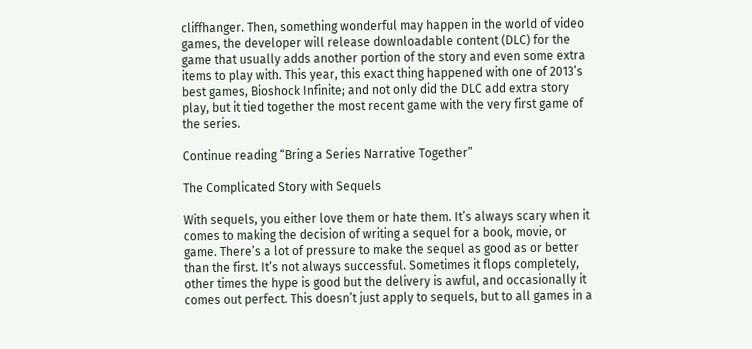cliffhanger. Then, something wonderful may happen in the world of video games, the developer will release downloadable content (DLC) for the game that usually adds another portion of the story and even some extra items to play with. This year, this exact thing happened with one of 2013’s best games, Bioshock Infinite; and not only did the DLC add extra story play, but it tied together the most recent game with the very first game of the series.

Continue reading “Bring a Series Narrative Together”

The Complicated Story with Sequels

With sequels, you either love them or hate them. It’s always scary when it comes to making the decision of writing a sequel for a book, movie, or game. There’s a lot of pressure to make the sequel as good as or better than the first. It’s not always successful. Sometimes it flops completely, other times the hype is good but the delivery is awful, and occasionally it comes out perfect. This doesn’t just apply to sequels, but to all games in a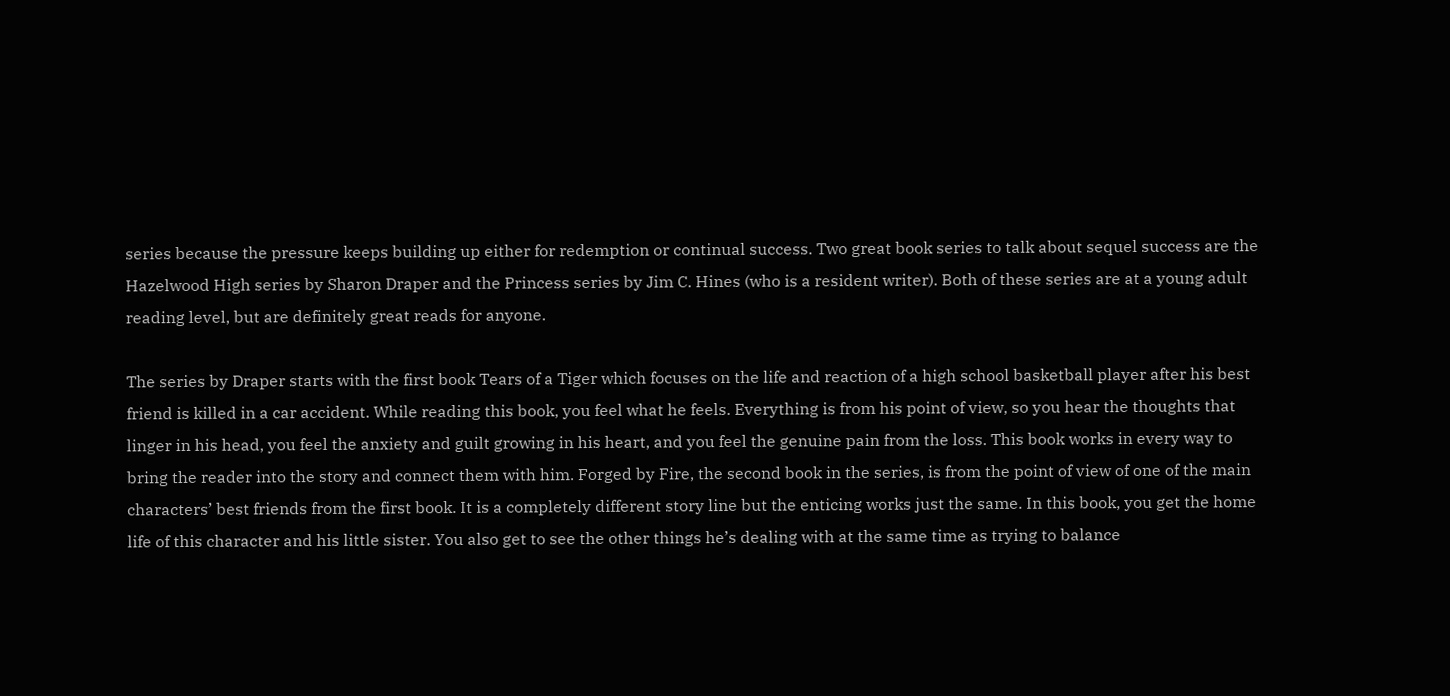series because the pressure keeps building up either for redemption or continual success. Two great book series to talk about sequel success are the Hazelwood High series by Sharon Draper and the Princess series by Jim C. Hines (who is a resident writer). Both of these series are at a young adult reading level, but are definitely great reads for anyone.

The series by Draper starts with the first book Tears of a Tiger which focuses on the life and reaction of a high school basketball player after his best friend is killed in a car accident. While reading this book, you feel what he feels. Everything is from his point of view, so you hear the thoughts that linger in his head, you feel the anxiety and guilt growing in his heart, and you feel the genuine pain from the loss. This book works in every way to bring the reader into the story and connect them with him. Forged by Fire, the second book in the series, is from the point of view of one of the main characters’ best friends from the first book. It is a completely different story line but the enticing works just the same. In this book, you get the home life of this character and his little sister. You also get to see the other things he’s dealing with at the same time as trying to balance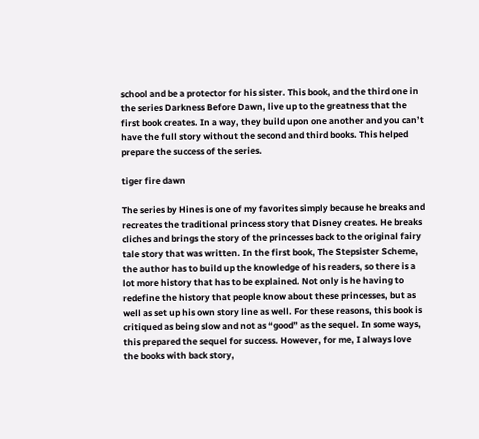school and be a protector for his sister. This book, and the third one in the series Darkness Before Dawn, live up to the greatness that the first book creates. In a way, they build upon one another and you can’t have the full story without the second and third books. This helped prepare the success of the series.

tiger fire dawn

The series by Hines is one of my favorites simply because he breaks and recreates the traditional princess story that Disney creates. He breaks cliches and brings the story of the princesses back to the original fairy tale story that was written. In the first book, The Stepsister Scheme, the author has to build up the knowledge of his readers, so there is a lot more history that has to be explained. Not only is he having to redefine the history that people know about these princesses, but as well as set up his own story line as well. For these reasons, this book is critiqued as being slow and not as “good” as the sequel. In some ways, this prepared the sequel for success. However, for me, I always love the books with back story,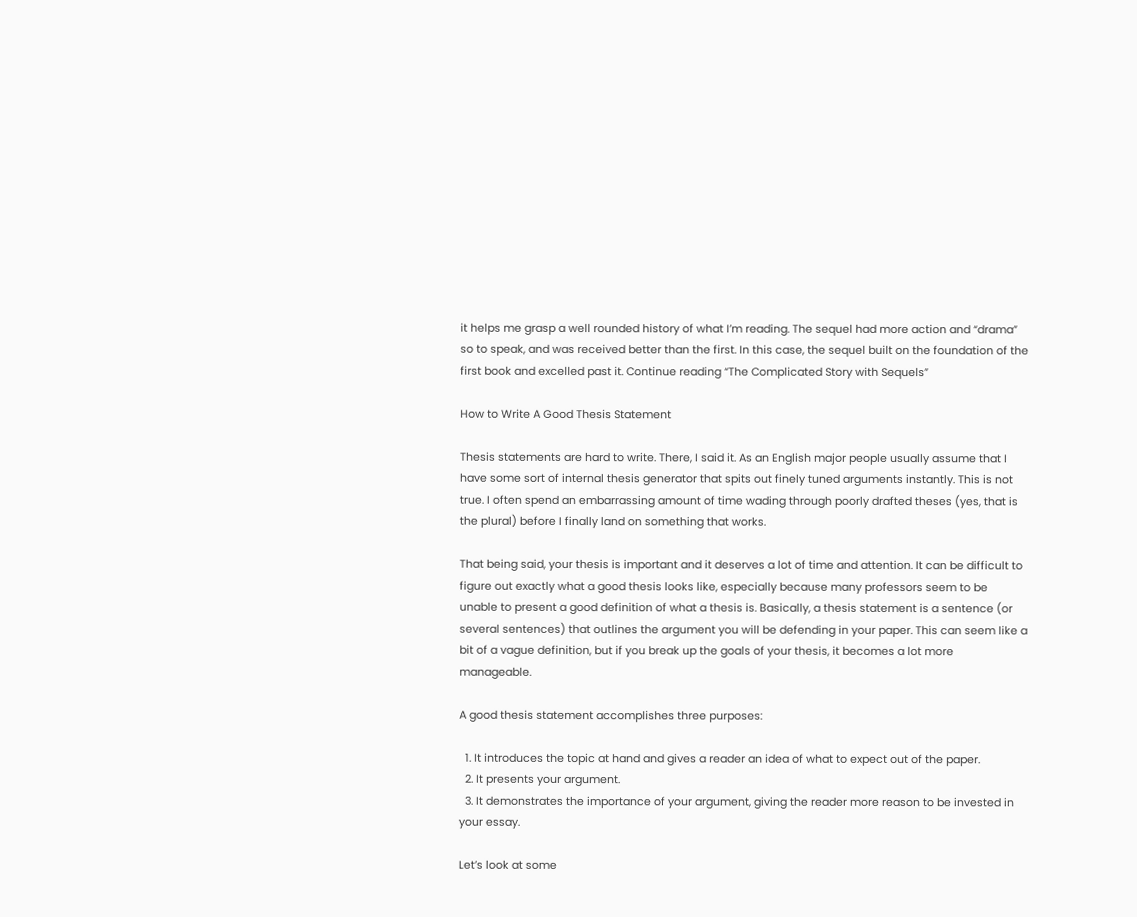it helps me grasp a well rounded history of what I’m reading. The sequel had more action and “drama” so to speak, and was received better than the first. In this case, the sequel built on the foundation of the first book and excelled past it. Continue reading “The Complicated Story with Sequels”

How to Write A Good Thesis Statement

Thesis statements are hard to write. There, I said it. As an English major people usually assume that I have some sort of internal thesis generator that spits out finely tuned arguments instantly. This is not true. I often spend an embarrassing amount of time wading through poorly drafted theses (yes, that is the plural) before I finally land on something that works.

That being said, your thesis is important and it deserves a lot of time and attention. It can be difficult to figure out exactly what a good thesis looks like, especially because many professors seem to be unable to present a good definition of what a thesis is. Basically, a thesis statement is a sentence (or several sentences) that outlines the argument you will be defending in your paper. This can seem like a bit of a vague definition, but if you break up the goals of your thesis, it becomes a lot more manageable.

A good thesis statement accomplishes three purposes:

  1. It introduces the topic at hand and gives a reader an idea of what to expect out of the paper.
  2. It presents your argument.
  3. It demonstrates the importance of your argument, giving the reader more reason to be invested in your essay.

Let’s look at some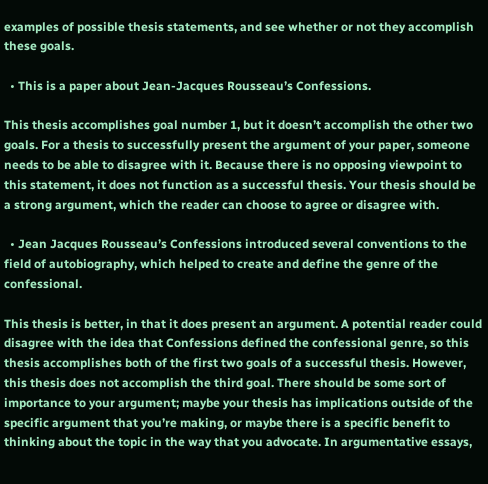examples of possible thesis statements, and see whether or not they accomplish these goals.

  • This is a paper about Jean-Jacques Rousseau’s Confessions.

This thesis accomplishes goal number 1, but it doesn’t accomplish the other two goals. For a thesis to successfully present the argument of your paper, someone needs to be able to disagree with it. Because there is no opposing viewpoint to this statement, it does not function as a successful thesis. Your thesis should be a strong argument, which the reader can choose to agree or disagree with.

  • Jean Jacques Rousseau’s Confessions introduced several conventions to the field of autobiography, which helped to create and define the genre of the confessional.

This thesis is better, in that it does present an argument. A potential reader could disagree with the idea that Confessions defined the confessional genre, so this thesis accomplishes both of the first two goals of a successful thesis. However, this thesis does not accomplish the third goal. There should be some sort of importance to your argument; maybe your thesis has implications outside of the specific argument that you’re making, or maybe there is a specific benefit to thinking about the topic in the way that you advocate. In argumentative essays,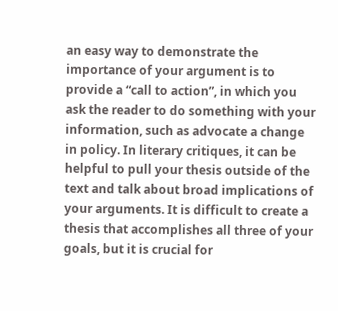an easy way to demonstrate the importance of your argument is to provide a “call to action”, in which you ask the reader to do something with your information, such as advocate a change in policy. In literary critiques, it can be helpful to pull your thesis outside of the text and talk about broad implications of your arguments. It is difficult to create a thesis that accomplishes all three of your goals, but it is crucial for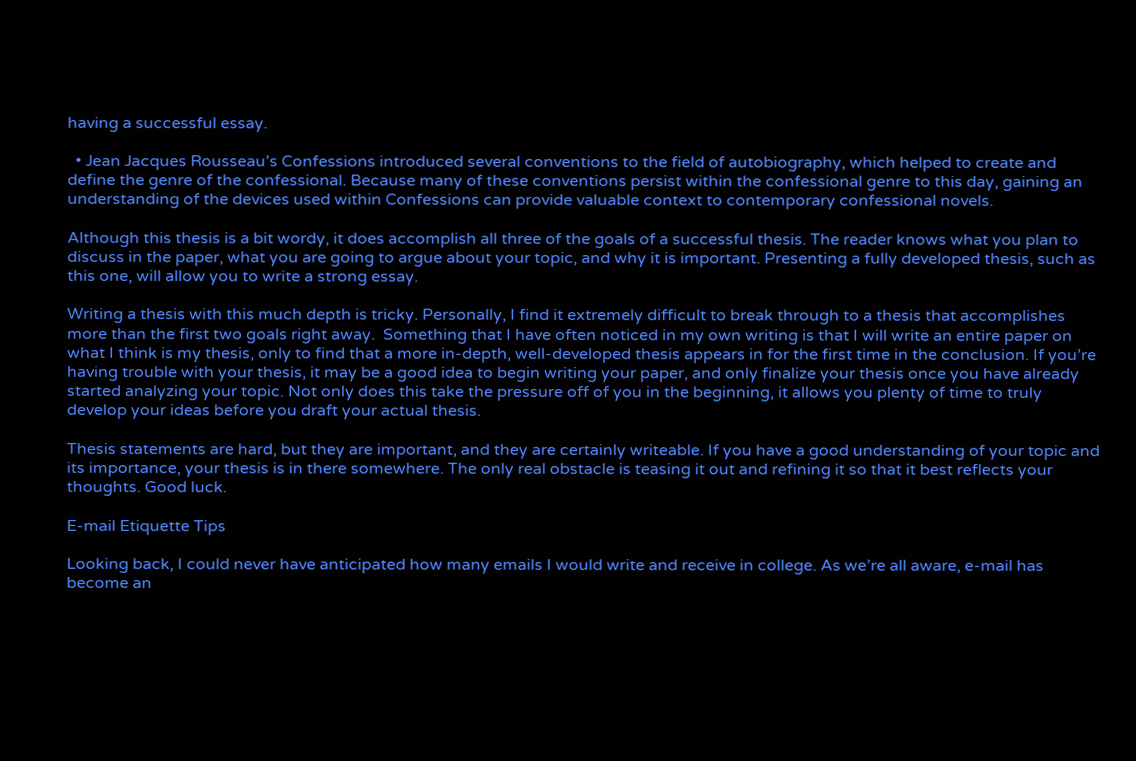having a successful essay.

  • Jean Jacques Rousseau’s Confessions introduced several conventions to the field of autobiography, which helped to create and define the genre of the confessional. Because many of these conventions persist within the confessional genre to this day, gaining an understanding of the devices used within Confessions can provide valuable context to contemporary confessional novels.

Although this thesis is a bit wordy, it does accomplish all three of the goals of a successful thesis. The reader knows what you plan to discuss in the paper, what you are going to argue about your topic, and why it is important. Presenting a fully developed thesis, such as this one, will allow you to write a strong essay.

Writing a thesis with this much depth is tricky. Personally, I find it extremely difficult to break through to a thesis that accomplishes more than the first two goals right away.  Something that I have often noticed in my own writing is that I will write an entire paper on what I think is my thesis, only to find that a more in-depth, well-developed thesis appears in for the first time in the conclusion. If you’re having trouble with your thesis, it may be a good idea to begin writing your paper, and only finalize your thesis once you have already started analyzing your topic. Not only does this take the pressure off of you in the beginning, it allows you plenty of time to truly develop your ideas before you draft your actual thesis.

Thesis statements are hard, but they are important, and they are certainly writeable. If you have a good understanding of your topic and its importance, your thesis is in there somewhere. The only real obstacle is teasing it out and refining it so that it best reflects your thoughts. Good luck.

E-mail Etiquette Tips

Looking back, I could never have anticipated how many emails I would write and receive in college. As we’re all aware, e-mail has become an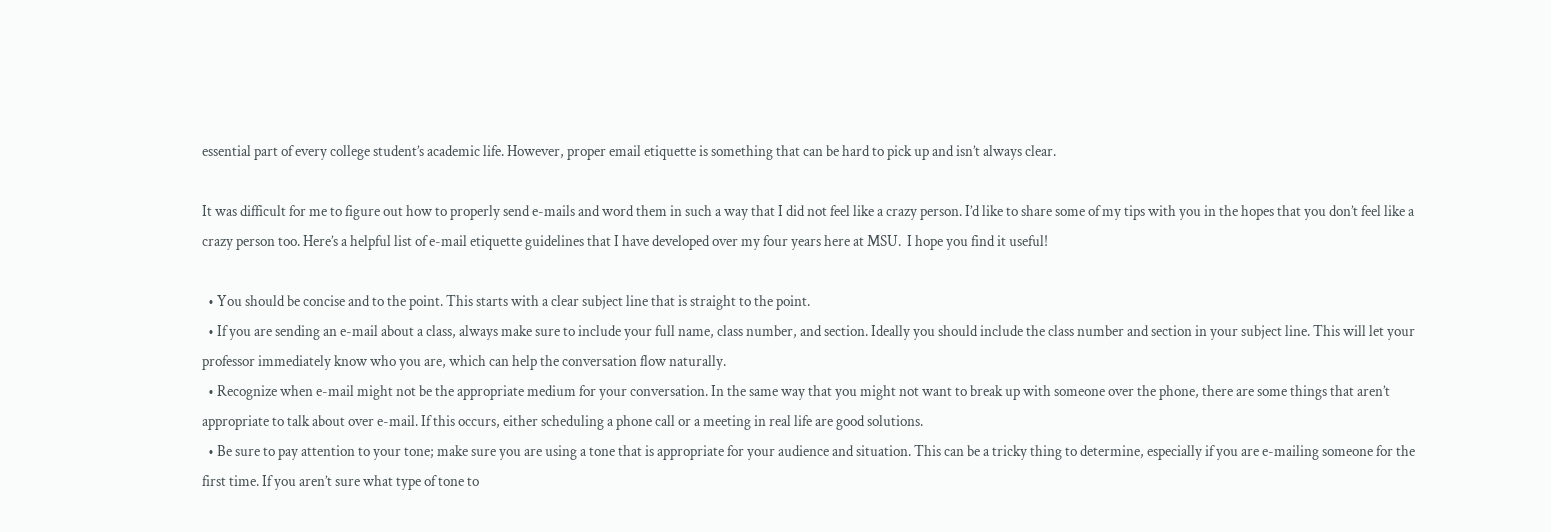essential part of every college student’s academic life. However, proper email etiquette is something that can be hard to pick up and isn’t always clear.

It was difficult for me to figure out how to properly send e-mails and word them in such a way that I did not feel like a crazy person. I’d like to share some of my tips with you in the hopes that you don’t feel like a crazy person too. Here’s a helpful list of e-mail etiquette guidelines that I have developed over my four years here at MSU.  I hope you find it useful!

  • You should be concise and to the point. This starts with a clear subject line that is straight to the point.
  • If you are sending an e-mail about a class, always make sure to include your full name, class number, and section. Ideally you should include the class number and section in your subject line. This will let your professor immediately know who you are, which can help the conversation flow naturally.
  • Recognize when e-mail might not be the appropriate medium for your conversation. In the same way that you might not want to break up with someone over the phone, there are some things that aren’t appropriate to talk about over e-mail. If this occurs, either scheduling a phone call or a meeting in real life are good solutions.
  • Be sure to pay attention to your tone; make sure you are using a tone that is appropriate for your audience and situation. This can be a tricky thing to determine, especially if you are e-mailing someone for the first time. If you aren’t sure what type of tone to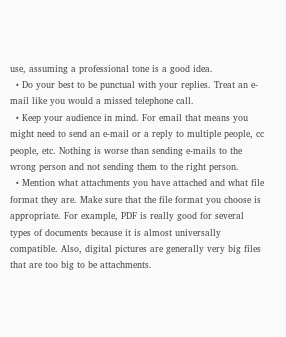use, assuming a professional tone is a good idea.
  • Do your best to be punctual with your replies. Treat an e-mail like you would a missed telephone call.
  • Keep your audience in mind. For email that means you might need to send an e-mail or a reply to multiple people, cc people, etc. Nothing is worse than sending e-mails to the wrong person and not sending them to the right person.
  • Mention what attachments you have attached and what file format they are. Make sure that the file format you choose is appropriate. For example, PDF is really good for several types of documents because it is almost universally compatible. Also, digital pictures are generally very big files that are too big to be attachments.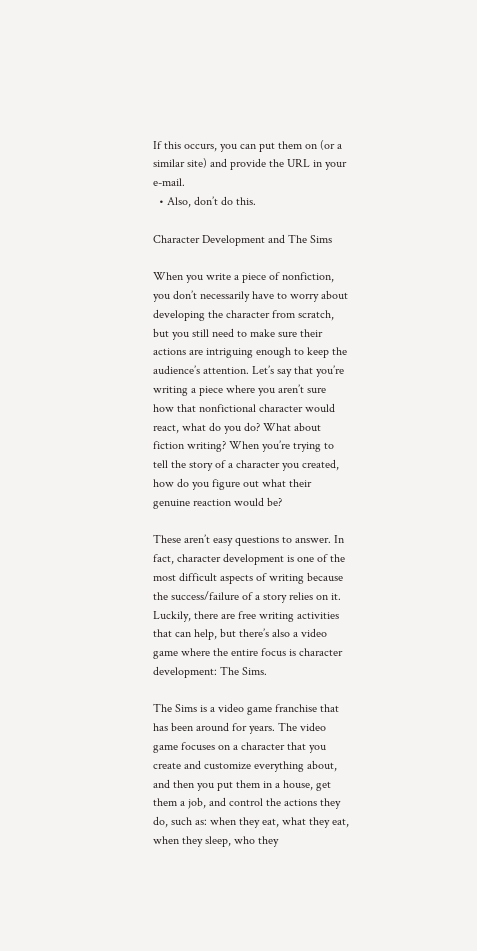If this occurs, you can put them on (or a similar site) and provide the URL in your e-mail.
  • Also, don’t do this.

Character Development and The Sims

When you write a piece of nonfiction, you don’t necessarily have to worry about developing the character from scratch, but you still need to make sure their actions are intriguing enough to keep the audience’s attention. Let’s say that you’re writing a piece where you aren’t sure how that nonfictional character would react, what do you do? What about fiction writing? When you’re trying to tell the story of a character you created, how do you figure out what their genuine reaction would be?

These aren’t easy questions to answer. In fact, character development is one of the most difficult aspects of writing because the success/failure of a story relies on it. Luckily, there are free writing activities that can help, but there’s also a video game where the entire focus is character development: The Sims.

The Sims is a video game franchise that has been around for years. The video game focuses on a character that you create and customize everything about, and then you put them in a house, get them a job, and control the actions they do, such as: when they eat, what they eat, when they sleep, who they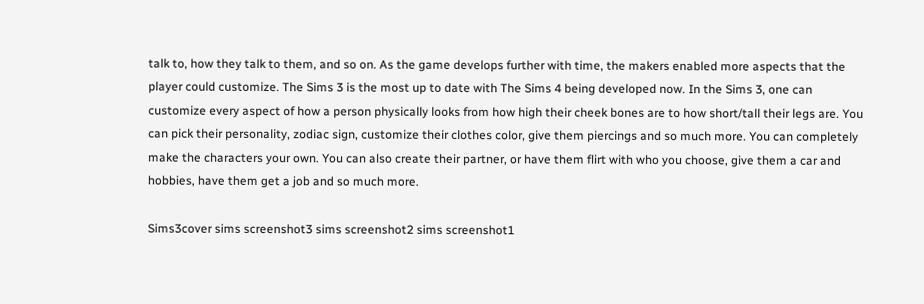talk to, how they talk to them, and so on. As the game develops further with time, the makers enabled more aspects that the player could customize. The Sims 3 is the most up to date with The Sims 4 being developed now. In the Sims 3, one can customize every aspect of how a person physically looks from how high their cheek bones are to how short/tall their legs are. You can pick their personality, zodiac sign, customize their clothes color, give them piercings and so much more. You can completely make the characters your own. You can also create their partner, or have them flirt with who you choose, give them a car and hobbies, have them get a job and so much more.

Sims3cover sims screenshot3 sims screenshot2 sims screenshot1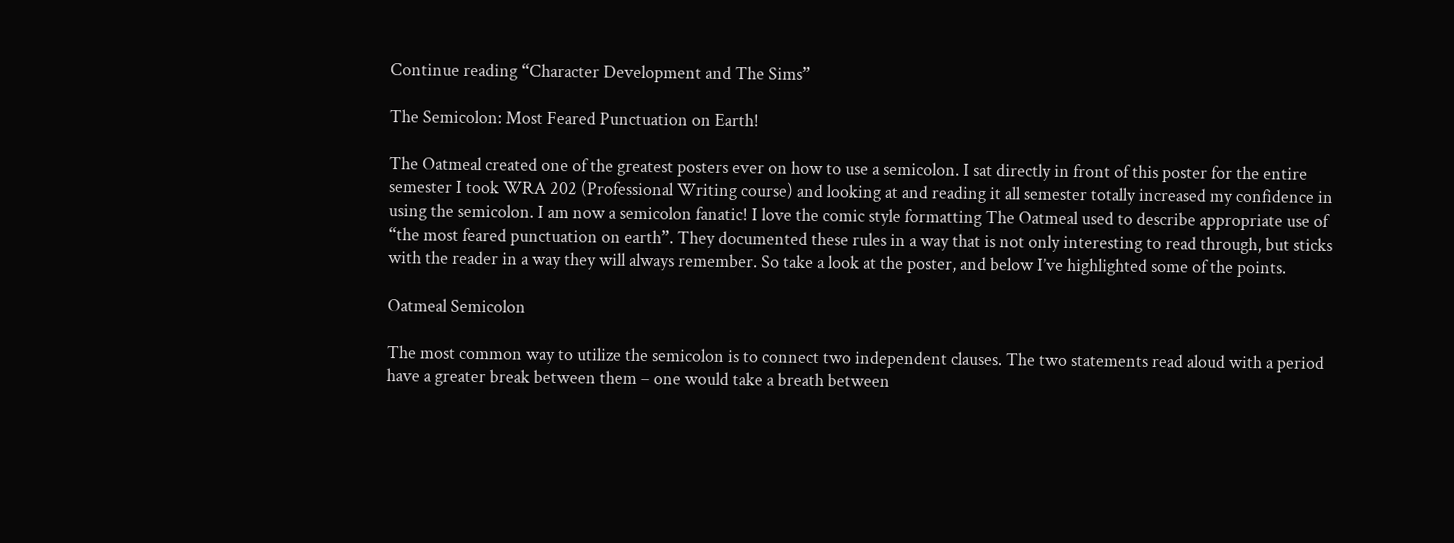Continue reading “Character Development and The Sims”

The Semicolon: Most Feared Punctuation on Earth!

The Oatmeal created one of the greatest posters ever on how to use a semicolon. I sat directly in front of this poster for the entire semester I took WRA 202 (Professional Writing course) and looking at and reading it all semester totally increased my confidence in using the semicolon. I am now a semicolon fanatic! I love the comic style formatting The Oatmeal used to describe appropriate use of “the most feared punctuation on earth”. They documented these rules in a way that is not only interesting to read through, but sticks with the reader in a way they will always remember. So take a look at the poster, and below I’ve highlighted some of the points.

Oatmeal Semicolon

The most common way to utilize the semicolon is to connect two independent clauses. The two statements read aloud with a period have a greater break between them – one would take a breath between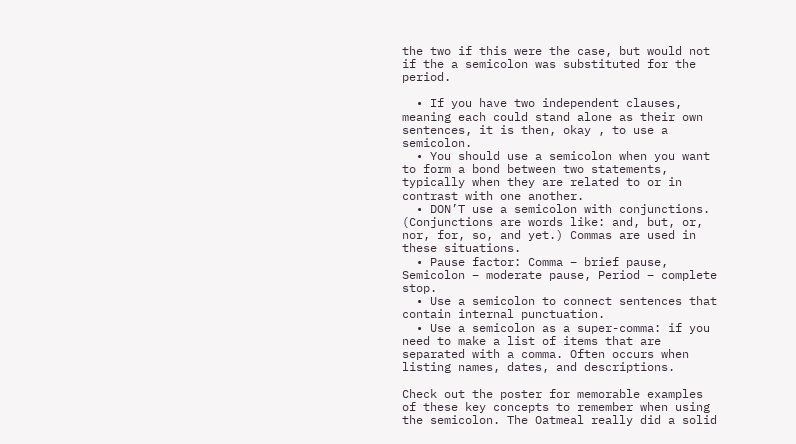the two if this were the case, but would not if the a semicolon was substituted for the period.

  • If you have two independent clauses, meaning each could stand alone as their own sentences, it is then, okay , to use a semicolon.
  • You should use a semicolon when you want to form a bond between two statements, typically when they are related to or in contrast with one another.
  • DON’T use a semicolon with conjunctions. (Conjunctions are words like: and, but, or, nor, for, so, and yet.) Commas are used in these situations.
  • Pause factor: Comma – brief pause, Semicolon – moderate pause, Period – complete stop.
  • Use a semicolon to connect sentences that contain internal punctuation.
  • Use a semicolon as a super-comma: if you need to make a list of items that are separated with a comma. Often occurs when listing names, dates, and descriptions.

Check out the poster for memorable examples of these key concepts to remember when using the semicolon. The Oatmeal really did a solid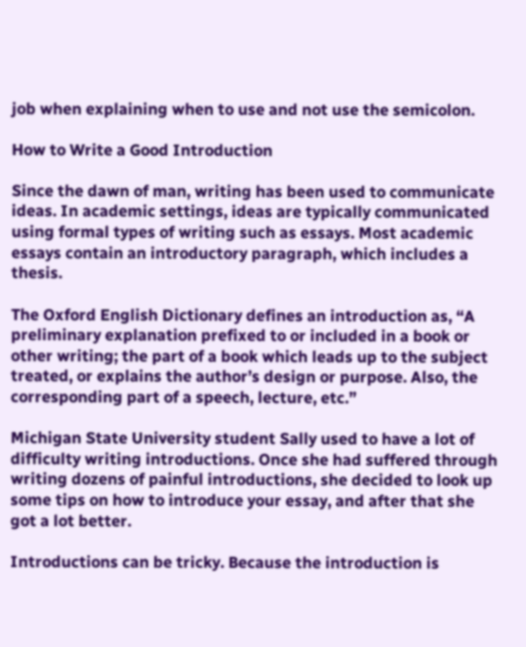job when explaining when to use and not use the semicolon.

How to Write a Good Introduction

Since the dawn of man, writing has been used to communicate ideas. In academic settings, ideas are typically communicated using formal types of writing such as essays. Most academic essays contain an introductory paragraph, which includes a thesis.

The Oxford English Dictionary defines an introduction as, “A preliminary explanation prefixed to or included in a book or other writing; the part of a book which leads up to the subject treated, or explains the author’s design or purpose. Also, the corresponding part of a speech, lecture, etc.”

Michigan State University student Sally used to have a lot of difficulty writing introductions. Once she had suffered through writing dozens of painful introductions, she decided to look up some tips on how to introduce your essay, and after that she got a lot better.

Introductions can be tricky. Because the introduction is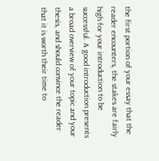the first portion of your essay that the reader encounters, the stakes are fairly high for your introduction to be successful. A good introduction presents a broad overview of your topic and your thesis, and should convince the reader that it is worth their time to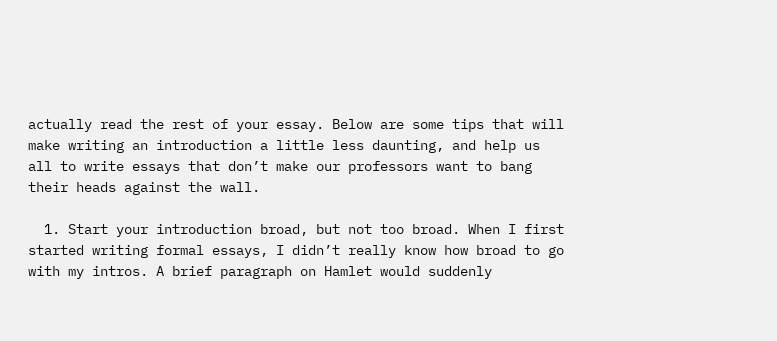actually read the rest of your essay. Below are some tips that will make writing an introduction a little less daunting, and help us all to write essays that don’t make our professors want to bang their heads against the wall.

  1. Start your introduction broad, but not too broad. When I first started writing formal essays, I didn’t really know how broad to go with my intros. A brief paragraph on Hamlet would suddenly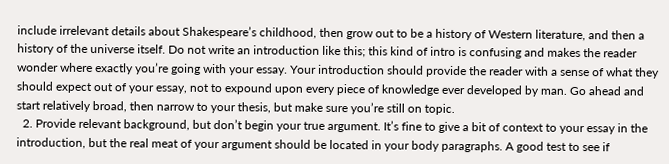include irrelevant details about Shakespeare’s childhood, then grow out to be a history of Western literature, and then a history of the universe itself. Do not write an introduction like this; this kind of intro is confusing and makes the reader wonder where exactly you’re going with your essay. Your introduction should provide the reader with a sense of what they should expect out of your essay, not to expound upon every piece of knowledge ever developed by man. Go ahead and start relatively broad, then narrow to your thesis, but make sure you’re still on topic.
  2. Provide relevant background, but don’t begin your true argument. It’s fine to give a bit of context to your essay in the introduction, but the real meat of your argument should be located in your body paragraphs. A good test to see if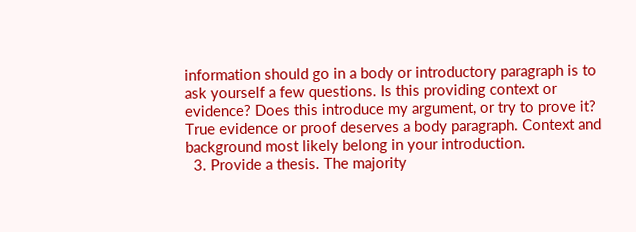information should go in a body or introductory paragraph is to ask yourself a few questions. Is this providing context or evidence? Does this introduce my argument, or try to prove it?  True evidence or proof deserves a body paragraph. Context and background most likely belong in your introduction.
  3. Provide a thesis. The majority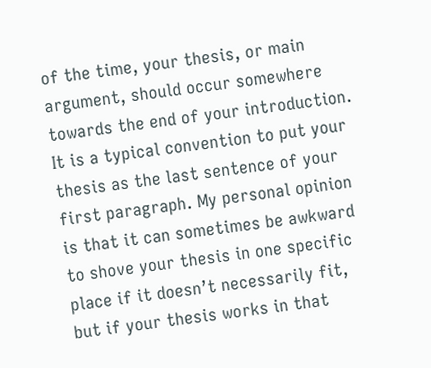of the time, your thesis, or main argument, should occur somewhere towards the end of your introduction. It is a typical convention to put your thesis as the last sentence of your first paragraph. My personal opinion is that it can sometimes be awkward to shove your thesis in one specific place if it doesn’t necessarily fit, but if your thesis works in that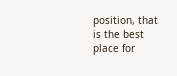position, that is the best place for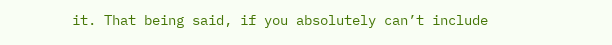it. That being said, if you absolutely can’t include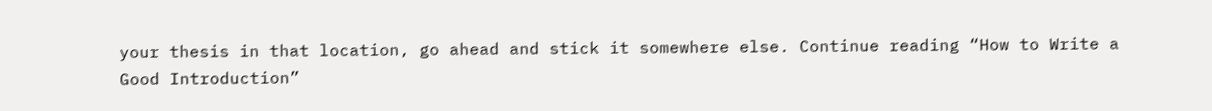your thesis in that location, go ahead and stick it somewhere else. Continue reading “How to Write a Good Introduction”